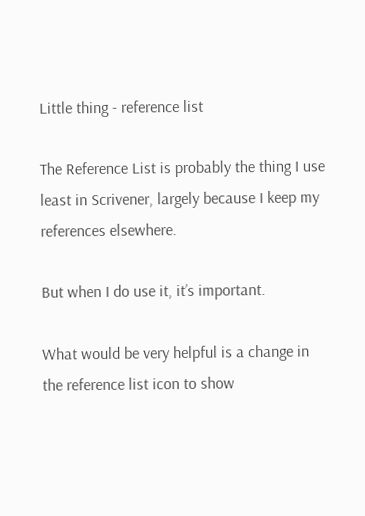Little thing - reference list

The Reference List is probably the thing I use least in Scrivener, largely because I keep my references elsewhere.

But when I do use it, it’s important.

What would be very helpful is a change in the reference list icon to show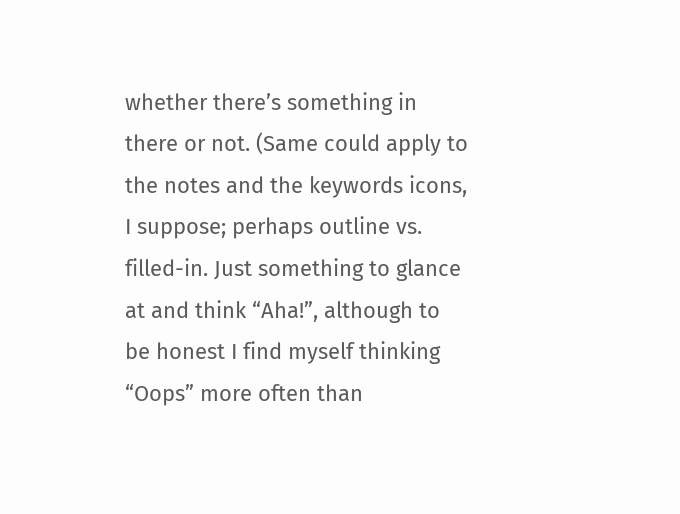whether there’s something in there or not. (Same could apply to the notes and the keywords icons, I suppose; perhaps outline vs. filled-in. Just something to glance at and think “Aha!”, although to be honest I find myself thinking “Oops” more often than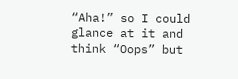“Aha!” so I could glance at it and think “Oops” but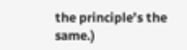the principle’s the same.)